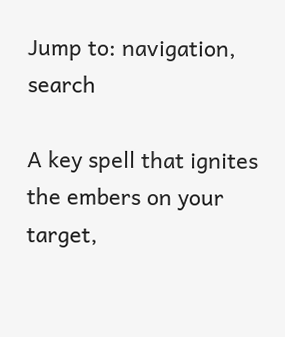Jump to: navigation, search

A key spell that ignites the embers on your target,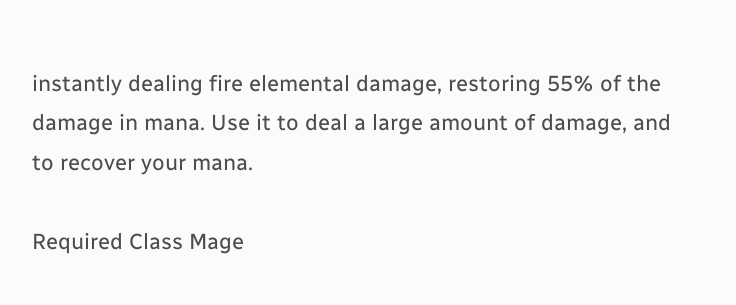instantly dealing fire elemental damage, restoring 55% of the damage in mana. Use it to deal a large amount of damage, and to recover your mana.

Required Class Mage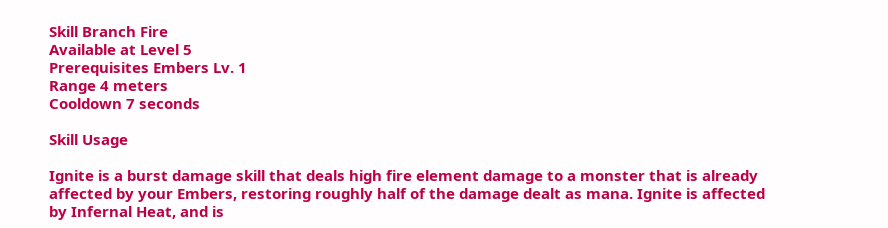Skill Branch Fire
Available at Level 5
Prerequisites Embers Lv. 1
Range 4 meters
Cooldown 7 seconds

Skill Usage

Ignite is a burst damage skill that deals high fire element damage to a monster that is already affected by your Embers, restoring roughly half of the damage dealt as mana. Ignite is affected by Infernal Heat, and is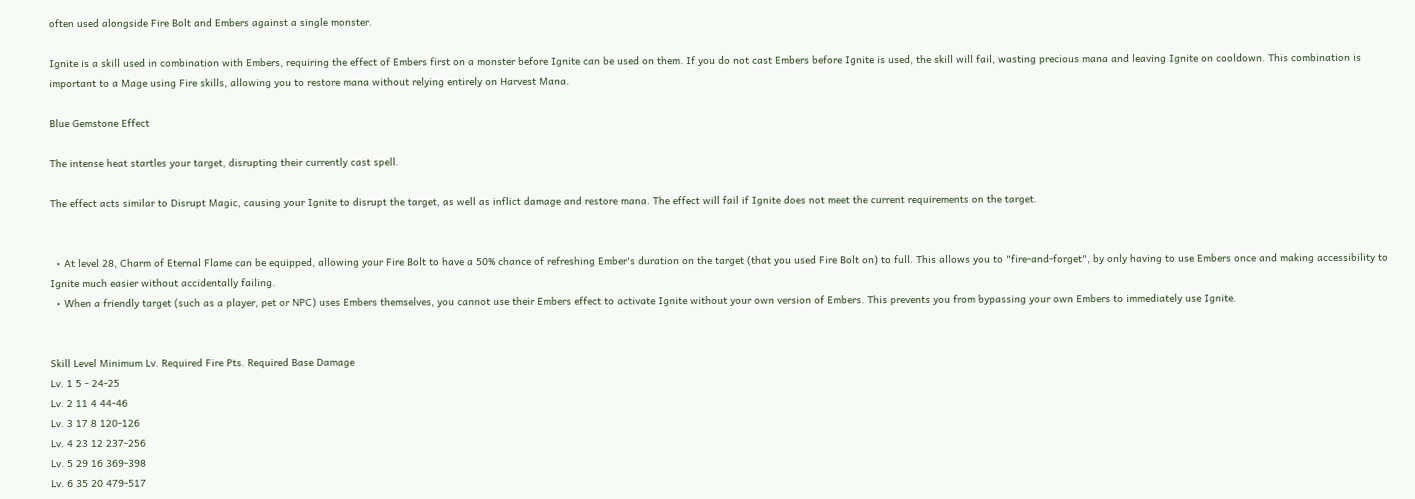often used alongside Fire Bolt and Embers against a single monster.

Ignite is a skill used in combination with Embers, requiring the effect of Embers first on a monster before Ignite can be used on them. If you do not cast Embers before Ignite is used, the skill will fail, wasting precious mana and leaving Ignite on cooldown. This combination is important to a Mage using Fire skills, allowing you to restore mana without relying entirely on Harvest Mana.

Blue Gemstone Effect

The intense heat startles your target, disrupting their currently cast spell.

The effect acts similar to Disrupt Magic, causing your Ignite to disrupt the target, as well as inflict damage and restore mana. The effect will fail if Ignite does not meet the current requirements on the target.


  • At level 28, Charm of Eternal Flame can be equipped, allowing your Fire Bolt to have a 50% chance of refreshing Ember's duration on the target (that you used Fire Bolt on) to full. This allows you to "fire-and-forget", by only having to use Embers once and making accessibility to Ignite much easier without accidentally failing.
  • When a friendly target (such as a player, pet or NPC) uses Embers themselves, you cannot use their Embers effect to activate Ignite without your own version of Embers. This prevents you from bypassing your own Embers to immediately use Ignite.


Skill Level Minimum Lv. Required Fire Pts. Required Base Damage
Lv. 1 5 - 24-25
Lv. 2 11 4 44-46
Lv. 3 17 8 120-126
Lv. 4 23 12 237-256
Lv. 5 29 16 369-398
Lv. 6 35 20 479-517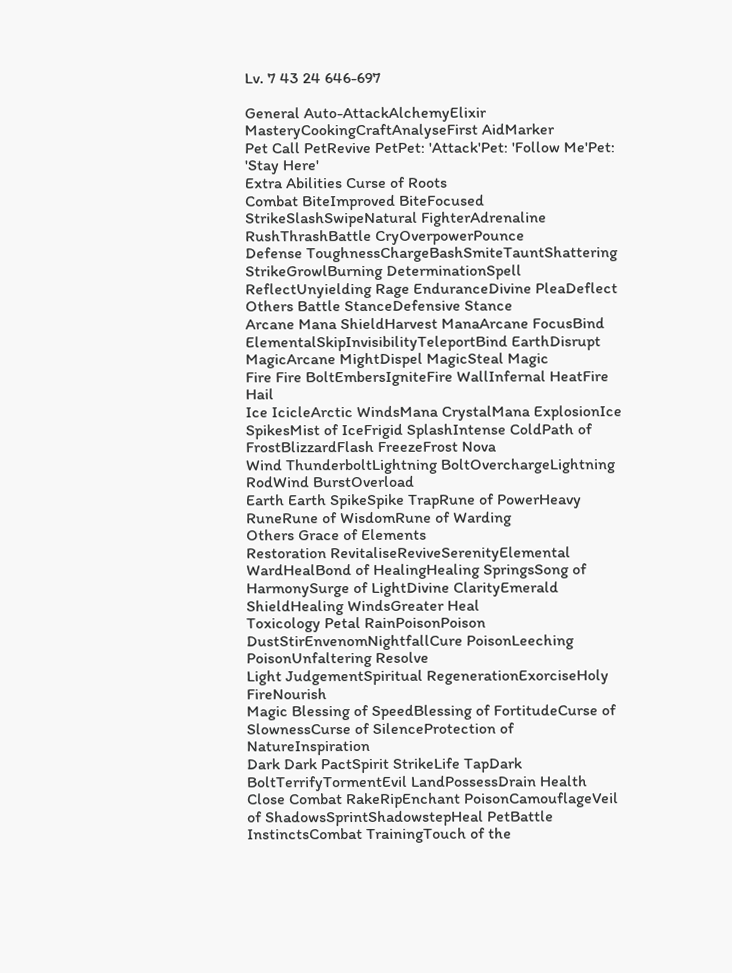Lv. 7 43 24 646-697

General Auto-AttackAlchemyElixir MasteryCookingCraftAnalyseFirst AidMarker
Pet Call PetRevive PetPet: 'Attack'Pet: 'Follow Me'Pet: 'Stay Here'
Extra Abilities Curse of Roots
Combat BiteImproved BiteFocused StrikeSlashSwipeNatural FighterAdrenaline RushThrashBattle CryOverpowerPounce
Defense ToughnessChargeBashSmiteTauntShattering StrikeGrowlBurning DeterminationSpell ReflectUnyielding Rage EnduranceDivine PleaDeflect
Others Battle StanceDefensive Stance
Arcane Mana ShieldHarvest ManaArcane FocusBind ElementalSkipInvisibilityTeleportBind EarthDisrupt MagicArcane MightDispel MagicSteal Magic
Fire Fire BoltEmbersIgniteFire WallInfernal HeatFire Hail
Ice IcicleArctic WindsMana CrystalMana ExplosionIce SpikesMist of IceFrigid SplashIntense ColdPath of FrostBlizzardFlash FreezeFrost Nova
Wind ThunderboltLightning BoltOverchargeLightning RodWind BurstOverload
Earth Earth SpikeSpike TrapRune of PowerHeavy RuneRune of WisdomRune of Warding
Others Grace of Elements
Restoration RevitaliseReviveSerenityElemental WardHealBond of HealingHealing SpringsSong of HarmonySurge of LightDivine ClarityEmerald ShieldHealing WindsGreater Heal
Toxicology Petal RainPoisonPoison DustStirEnvenomNightfallCure PoisonLeeching PoisonUnfaltering Resolve
Light JudgementSpiritual RegenerationExorciseHoly FireNourish
Magic Blessing of SpeedBlessing of FortitudeCurse of SlownessCurse of SilenceProtection of NatureInspiration
Dark Dark PactSpirit StrikeLife TapDark BoltTerrifyTormentEvil LandPossessDrain Health
Close Combat RakeRipEnchant PoisonCamouflageVeil of ShadowsSprintShadowstepHeal PetBattle InstinctsCombat TrainingTouch of the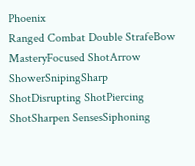Phoenix
Ranged Combat Double StrafeBow MasteryFocused ShotArrow ShowerSnipingSharp ShotDisrupting ShotPiercing ShotSharpen SensesSiphoning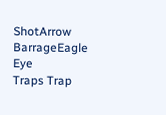ShotArrow BarrageEagle Eye
Traps Trap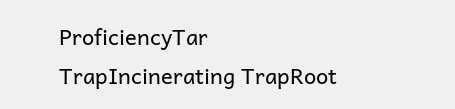ProficiencyTar TrapIncinerating TrapRoot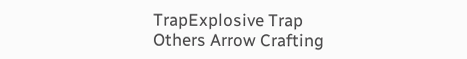TrapExplosive Trap
Others Arrow Crafting